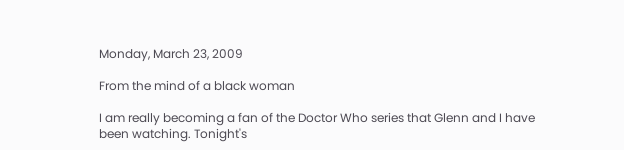Monday, March 23, 2009

From the mind of a black woman

I am really becoming a fan of the Doctor Who series that Glenn and I have been watching. Tonight's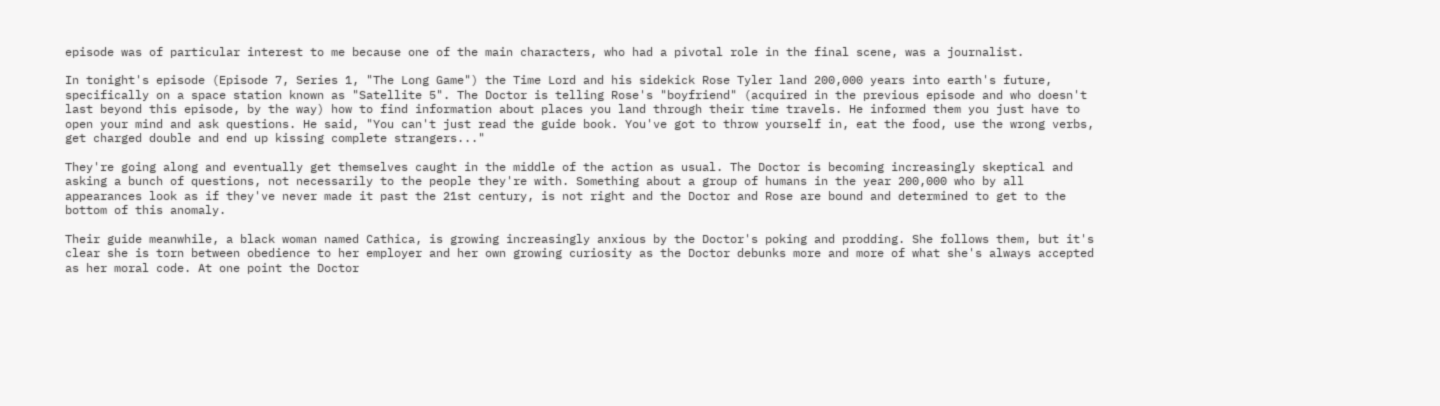episode was of particular interest to me because one of the main characters, who had a pivotal role in the final scene, was a journalist.

In tonight's episode (Episode 7, Series 1, "The Long Game") the Time Lord and his sidekick Rose Tyler land 200,000 years into earth's future, specifically on a space station known as "Satellite 5". The Doctor is telling Rose's "boyfriend" (acquired in the previous episode and who doesn't last beyond this episode, by the way) how to find information about places you land through their time travels. He informed them you just have to open your mind and ask questions. He said, "You can't just read the guide book. You've got to throw yourself in, eat the food, use the wrong verbs, get charged double and end up kissing complete strangers..."

They're going along and eventually get themselves caught in the middle of the action as usual. The Doctor is becoming increasingly skeptical and asking a bunch of questions, not necessarily to the people they're with. Something about a group of humans in the year 200,000 who by all appearances look as if they've never made it past the 21st century, is not right and the Doctor and Rose are bound and determined to get to the bottom of this anomaly.

Their guide meanwhile, a black woman named Cathica, is growing increasingly anxious by the Doctor's poking and prodding. She follows them, but it's clear she is torn between obedience to her employer and her own growing curiosity as the Doctor debunks more and more of what she's always accepted as her moral code. At one point the Doctor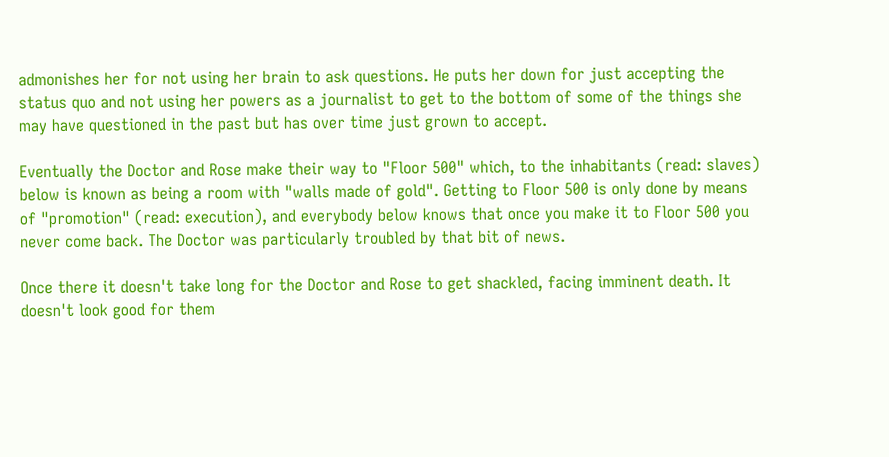admonishes her for not using her brain to ask questions. He puts her down for just accepting the status quo and not using her powers as a journalist to get to the bottom of some of the things she may have questioned in the past but has over time just grown to accept.

Eventually the Doctor and Rose make their way to "Floor 500" which, to the inhabitants (read: slaves) below is known as being a room with "walls made of gold". Getting to Floor 500 is only done by means of "promotion" (read: execution), and everybody below knows that once you make it to Floor 500 you never come back. The Doctor was particularly troubled by that bit of news.

Once there it doesn't take long for the Doctor and Rose to get shackled, facing imminent death. It doesn't look good for them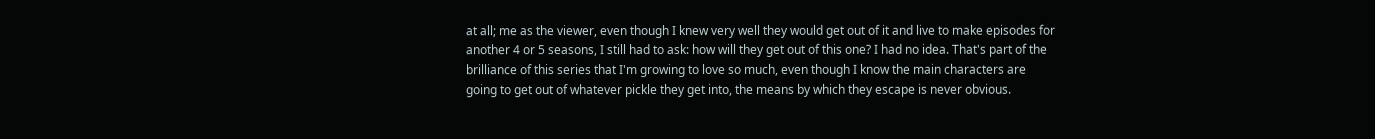at all; me as the viewer, even though I knew very well they would get out of it and live to make episodes for another 4 or 5 seasons, I still had to ask: how will they get out of this one? I had no idea. That's part of the brilliance of this series that I'm growing to love so much, even though I know the main characters are going to get out of whatever pickle they get into, the means by which they escape is never obvious.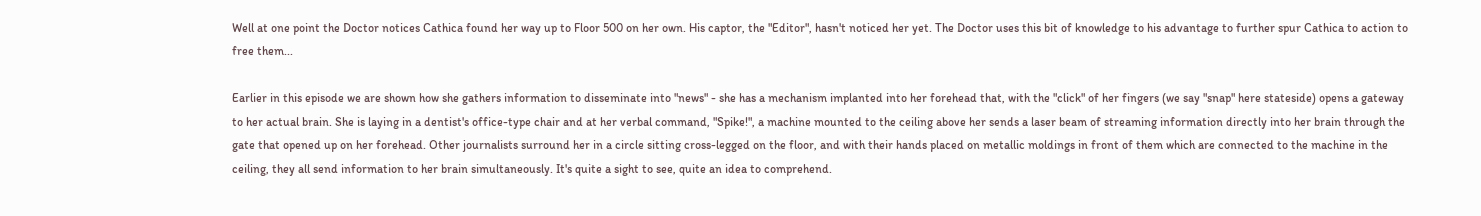Well at one point the Doctor notices Cathica found her way up to Floor 500 on her own. His captor, the "Editor", hasn't noticed her yet. The Doctor uses this bit of knowledge to his advantage to further spur Cathica to action to free them...

Earlier in this episode we are shown how she gathers information to disseminate into "news" - she has a mechanism implanted into her forehead that, with the "click" of her fingers (we say "snap" here stateside) opens a gateway to her actual brain. She is laying in a dentist's office-type chair and at her verbal command, "Spike!", a machine mounted to the ceiling above her sends a laser beam of streaming information directly into her brain through the gate that opened up on her forehead. Other journalists surround her in a circle sitting cross-legged on the floor, and with their hands placed on metallic moldings in front of them which are connected to the machine in the ceiling, they all send information to her brain simultaneously. It's quite a sight to see, quite an idea to comprehend.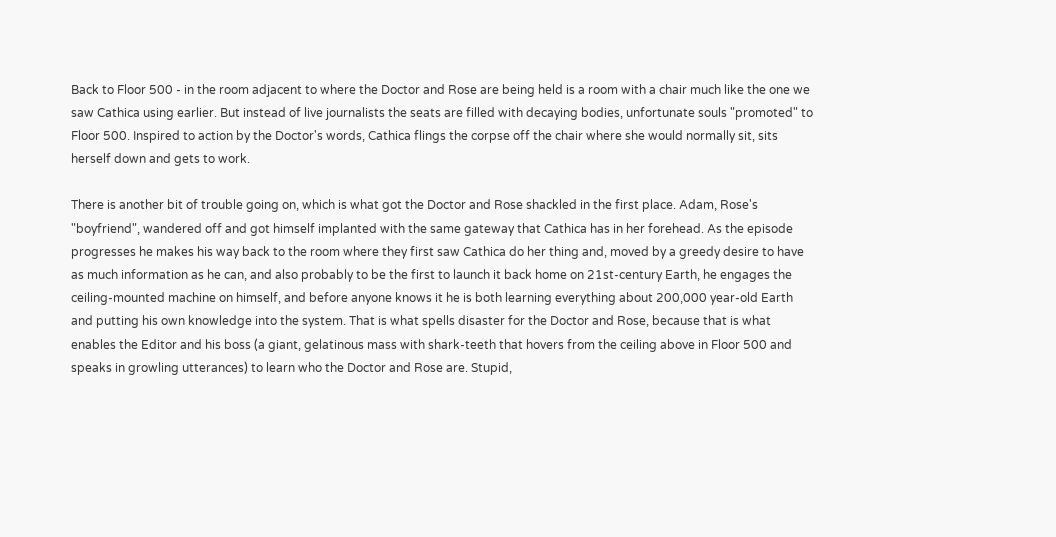Back to Floor 500 - in the room adjacent to where the Doctor and Rose are being held is a room with a chair much like the one we saw Cathica using earlier. But instead of live journalists the seats are filled with decaying bodies, unfortunate souls "promoted" to Floor 500. Inspired to action by the Doctor's words, Cathica flings the corpse off the chair where she would normally sit, sits herself down and gets to work.

There is another bit of trouble going on, which is what got the Doctor and Rose shackled in the first place. Adam, Rose's "boyfriend", wandered off and got himself implanted with the same gateway that Cathica has in her forehead. As the episode progresses he makes his way back to the room where they first saw Cathica do her thing and, moved by a greedy desire to have as much information as he can, and also probably to be the first to launch it back home on 21st-century Earth, he engages the ceiling-mounted machine on himself, and before anyone knows it he is both learning everything about 200,000 year-old Earth and putting his own knowledge into the system. That is what spells disaster for the Doctor and Rose, because that is what enables the Editor and his boss (a giant, gelatinous mass with shark-teeth that hovers from the ceiling above in Floor 500 and speaks in growling utterances) to learn who the Doctor and Rose are. Stupid,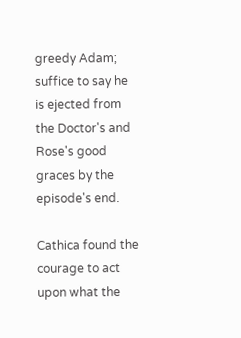greedy Adam; suffice to say he is ejected from the Doctor's and Rose's good graces by the episode's end.

Cathica found the courage to act upon what the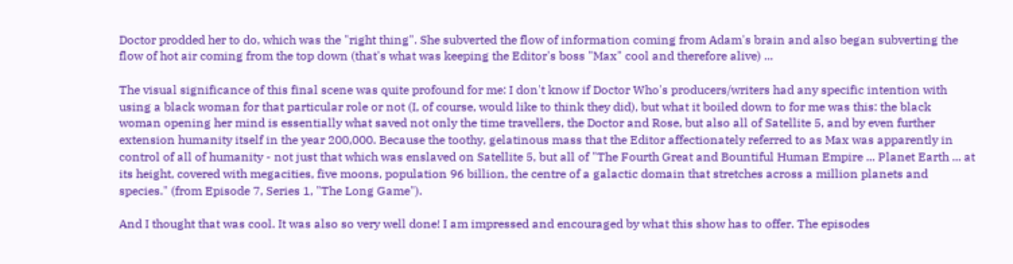Doctor prodded her to do, which was the "right thing". She subverted the flow of information coming from Adam's brain and also began subverting the flow of hot air coming from the top down (that's what was keeping the Editor's boss "Max" cool and therefore alive) ...

The visual significance of this final scene was quite profound for me: I don't know if Doctor Who's producers/writers had any specific intention with using a black woman for that particular role or not (I, of course, would like to think they did), but what it boiled down to for me was this: the black woman opening her mind is essentially what saved not only the time travellers, the Doctor and Rose, but also all of Satellite 5, and by even further extension humanity itself in the year 200,000. Because the toothy, gelatinous mass that the Editor affectionately referred to as Max was apparently in control of all of humanity - not just that which was enslaved on Satellite 5, but all of "The Fourth Great and Bountiful Human Empire ... Planet Earth ... at its height, covered with megacities, five moons, population 96 billion, the centre of a galactic domain that stretches across a million planets and species." (from Episode 7, Series 1, "The Long Game").

And I thought that was cool. It was also so very well done! I am impressed and encouraged by what this show has to offer. The episodes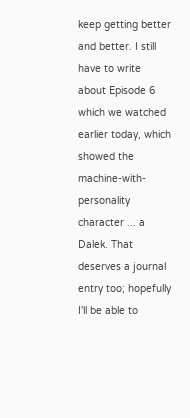keep getting better and better. I still have to write about Episode 6 which we watched earlier today, which showed the machine-with-personality character ... a Dalek. That deserves a journal entry too; hopefully I'll be able to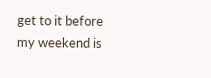get to it before my weekend is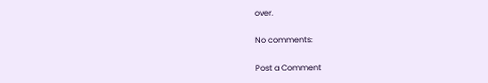over.

No comments:

Post a Comment